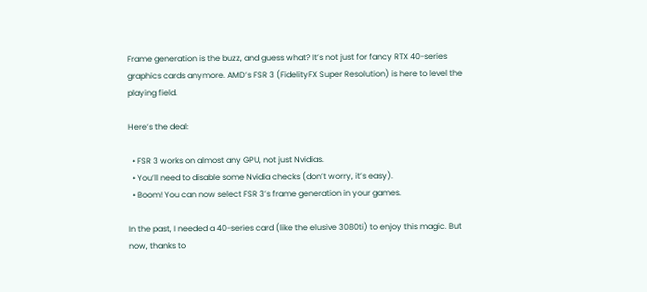Frame generation is the buzz, and guess what? It’s not just for fancy RTX 40-series graphics cards anymore. AMD’s FSR 3 (FidelityFX Super Resolution) is here to level the playing field.

Here’s the deal:

  • FSR 3 works on almost any GPU, not just Nvidias.
  • You’ll need to disable some Nvidia checks (don’t worry, it’s easy).
  • Boom! You can now select FSR 3’s frame generation in your games.

In the past, I needed a 40-series card (like the elusive 3080ti) to enjoy this magic. But now, thanks to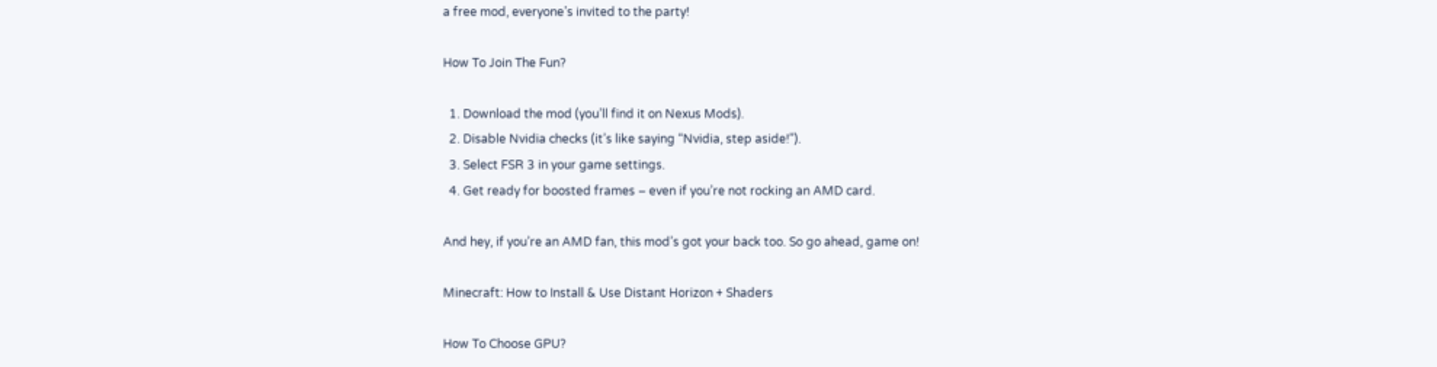a free mod, everyone’s invited to the party!

How To Join The Fun?

  1. Download the mod (you’ll find it on Nexus Mods).
  2. Disable Nvidia checks (it’s like saying “Nvidia, step aside!”).
  3. Select FSR 3 in your game settings.
  4. Get ready for boosted frames – even if you’re not rocking an AMD card.

And hey, if you’re an AMD fan, this mod’s got your back too. So go ahead, game on!

Minecraft: How to Install & Use Distant Horizon + Shaders

How To Choose GPU?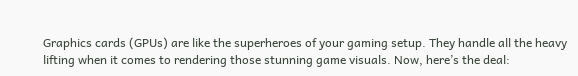Graphics cards (GPUs) are like the superheroes of your gaming setup. They handle all the heavy lifting when it comes to rendering those stunning game visuals. Now, here’s the deal: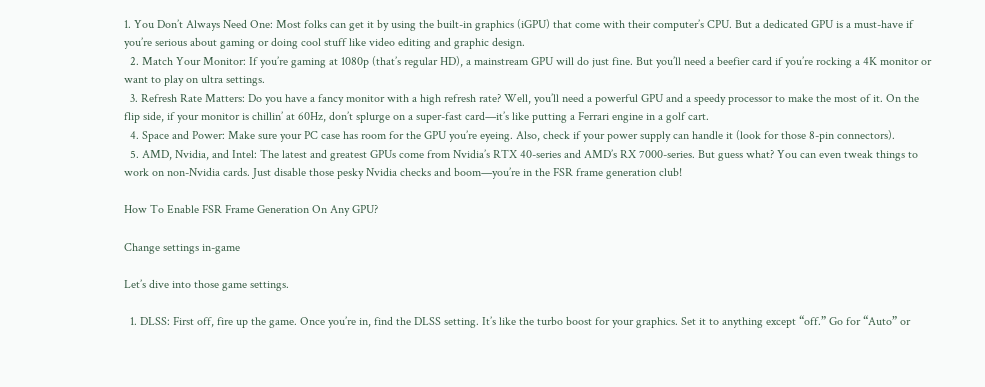1. You Don’t Always Need One: Most folks can get it by using the built-in graphics (iGPU) that come with their computer’s CPU. But a dedicated GPU is a must-have if you’re serious about gaming or doing cool stuff like video editing and graphic design.
  2. Match Your Monitor: If you’re gaming at 1080p (that’s regular HD), a mainstream GPU will do just fine. But you’ll need a beefier card if you’re rocking a 4K monitor or want to play on ultra settings.
  3. Refresh Rate Matters: Do you have a fancy monitor with a high refresh rate? Well, you’ll need a powerful GPU and a speedy processor to make the most of it. On the flip side, if your monitor is chillin’ at 60Hz, don’t splurge on a super-fast card—it’s like putting a Ferrari engine in a golf cart.
  4. Space and Power: Make sure your PC case has room for the GPU you’re eyeing. Also, check if your power supply can handle it (look for those 8-pin connectors).
  5. AMD, Nvidia, and Intel: The latest and greatest GPUs come from Nvidia’s RTX 40-series and AMD’s RX 7000-series. But guess what? You can even tweak things to work on non-Nvidia cards. Just disable those pesky Nvidia checks and boom—you’re in the FSR frame generation club!

How To Enable FSR Frame Generation On Any GPU?

Change settings in-game

Let’s dive into those game settings.

  1. DLSS: First off, fire up the game. Once you’re in, find the DLSS setting. It’s like the turbo boost for your graphics. Set it to anything except “off.” Go for “Auto” or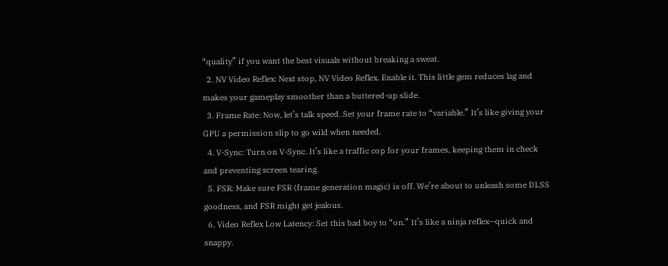“quality” if you want the best visuals without breaking a sweat.
  2. NV Video Reflex: Next stop, NV Video Reflex. Enable it. This little gem reduces lag and makes your gameplay smoother than a buttered-up slide.
  3. Frame Rate: Now, let’s talk speed. Set your frame rate to “variable.” It’s like giving your GPU a permission slip to go wild when needed.
  4. V-Sync: Turn on V-Sync. It’s like a traffic cop for your frames, keeping them in check and preventing screen tearing.
  5. FSR: Make sure FSR (frame generation magic) is off. We’re about to unleash some DLSS goodness, and FSR might get jealous.
  6. Video Reflex Low Latency: Set this bad boy to “on.” It’s like a ninja reflex—quick and snappy.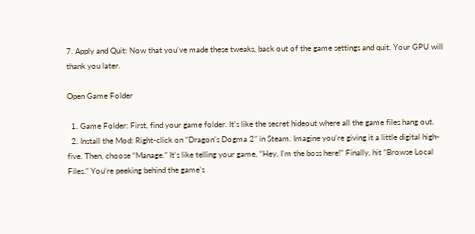7. Apply and Quit: Now that you’ve made these tweaks, back out of the game settings and quit. Your GPU will thank you later.

Open Game Folder

  1. Game Folder: First, find your game folder. It’s like the secret hideout where all the game files hang out.
  2. Install the Mod: Right-click on “Dragon’s Dogma 2” in Steam. Imagine you’re giving it a little digital high-five. Then, choose “Manage.” It’s like telling your game, “Hey, I’m the boss here!” Finally, hit “Browse Local Files.” You’re peeking behind the game’s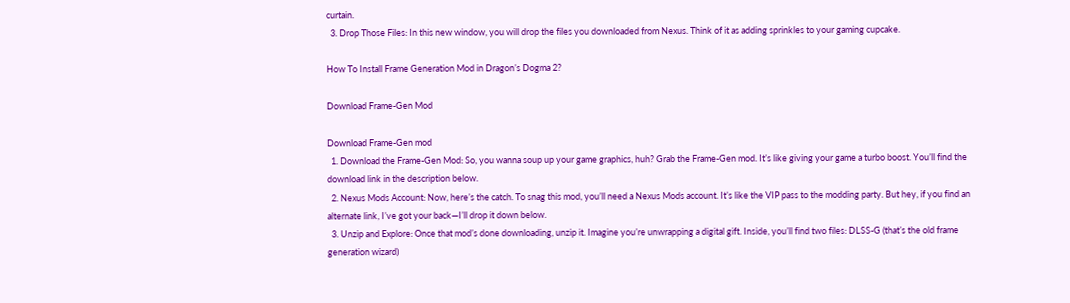curtain.
  3. Drop Those Files: In this new window, you will drop the files you downloaded from Nexus. Think of it as adding sprinkles to your gaming cupcake.

How To Install Frame Generation Mod in Dragon’s Dogma 2?

Download Frame-Gen Mod

Download Frame-Gen mod
  1. Download the Frame-Gen Mod: So, you wanna soup up your game graphics, huh? Grab the Frame-Gen mod. It’s like giving your game a turbo boost. You’ll find the download link in the description below.
  2. Nexus Mods Account: Now, here’s the catch. To snag this mod, you’ll need a Nexus Mods account. It’s like the VIP pass to the modding party. But hey, if you find an alternate link, I’ve got your back—I’ll drop it down below.
  3. Unzip and Explore: Once that mod’s done downloading, unzip it. Imagine you’re unwrapping a digital gift. Inside, you’ll find two files: DLSS-G (that’s the old frame generation wizard)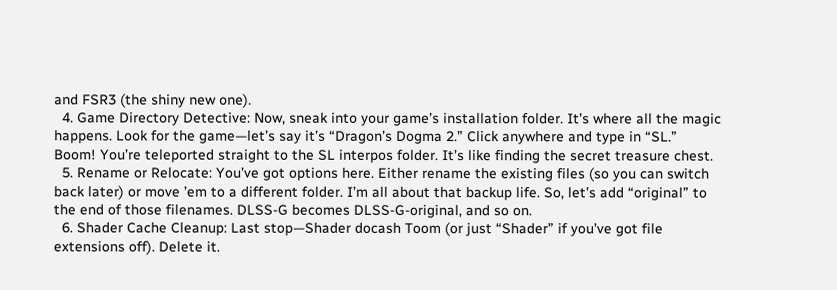and FSR3 (the shiny new one).
  4. Game Directory Detective: Now, sneak into your game’s installation folder. It’s where all the magic happens. Look for the game—let’s say it’s “Dragon’s Dogma 2.” Click anywhere and type in “SL.” Boom! You’re teleported straight to the SL interpos folder. It’s like finding the secret treasure chest.
  5. Rename or Relocate: You’ve got options here. Either rename the existing files (so you can switch back later) or move ’em to a different folder. I’m all about that backup life. So, let’s add “original” to the end of those filenames. DLSS-G becomes DLSS-G-original, and so on.
  6. Shader Cache Cleanup: Last stop—Shader docash Toom (or just “Shader” if you’ve got file extensions off). Delete it.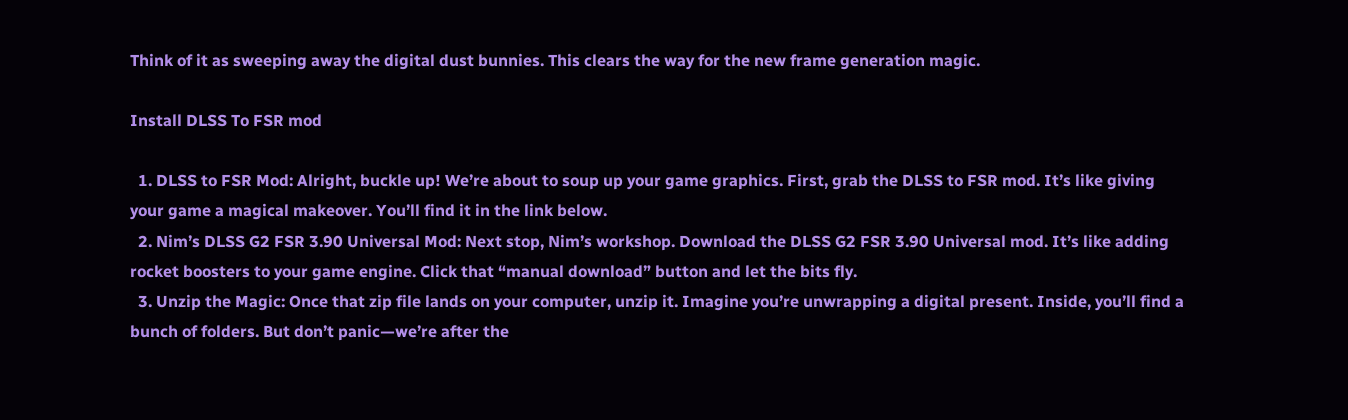Think of it as sweeping away the digital dust bunnies. This clears the way for the new frame generation magic.

Install DLSS To FSR mod

  1. DLSS to FSR Mod: Alright, buckle up! We’re about to soup up your game graphics. First, grab the DLSS to FSR mod. It’s like giving your game a magical makeover. You’ll find it in the link below.
  2. Nim’s DLSS G2 FSR 3.90 Universal Mod: Next stop, Nim’s workshop. Download the DLSS G2 FSR 3.90 Universal mod. It’s like adding rocket boosters to your game engine. Click that “manual download” button and let the bits fly.
  3. Unzip the Magic: Once that zip file lands on your computer, unzip it. Imagine you’re unwrapping a digital present. Inside, you’ll find a bunch of folders. But don’t panic—we’re after the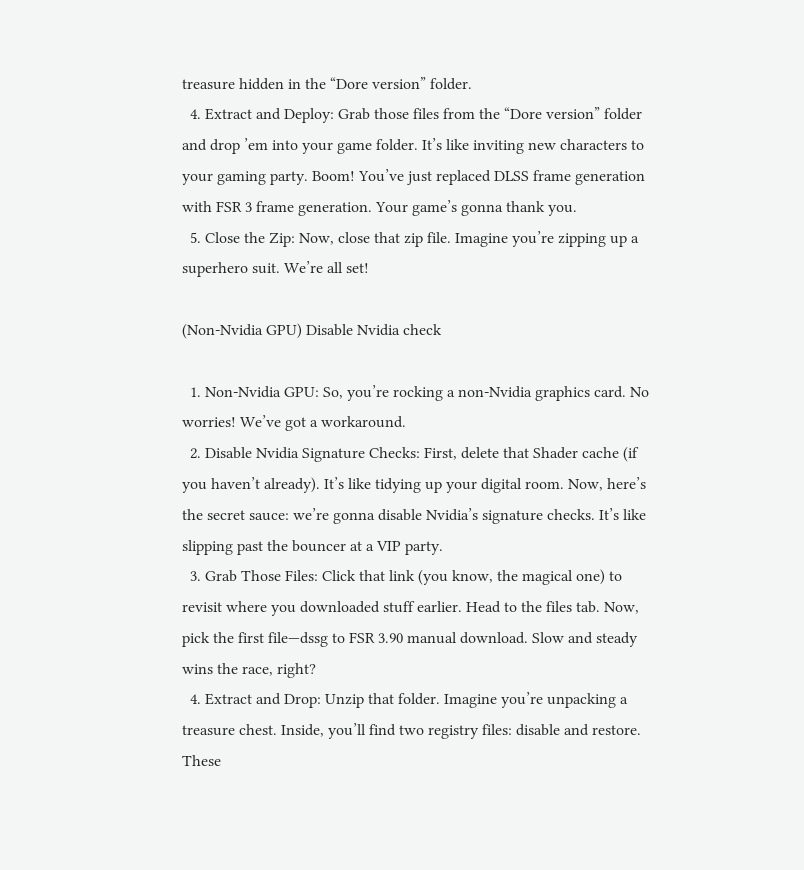treasure hidden in the “Dore version” folder.
  4. Extract and Deploy: Grab those files from the “Dore version” folder and drop ’em into your game folder. It’s like inviting new characters to your gaming party. Boom! You’ve just replaced DLSS frame generation with FSR 3 frame generation. Your game’s gonna thank you.
  5. Close the Zip: Now, close that zip file. Imagine you’re zipping up a superhero suit. We’re all set!

(Non-Nvidia GPU) Disable Nvidia check

  1. Non-Nvidia GPU: So, you’re rocking a non-Nvidia graphics card. No worries! We’ve got a workaround.
  2. Disable Nvidia Signature Checks: First, delete that Shader cache (if you haven’t already). It’s like tidying up your digital room. Now, here’s the secret sauce: we’re gonna disable Nvidia’s signature checks. It’s like slipping past the bouncer at a VIP party.
  3. Grab Those Files: Click that link (you know, the magical one) to revisit where you downloaded stuff earlier. Head to the files tab. Now, pick the first file—dssg to FSR 3.90 manual download. Slow and steady wins the race, right?
  4. Extract and Drop: Unzip that folder. Imagine you’re unpacking a treasure chest. Inside, you’ll find two registry files: disable and restore. These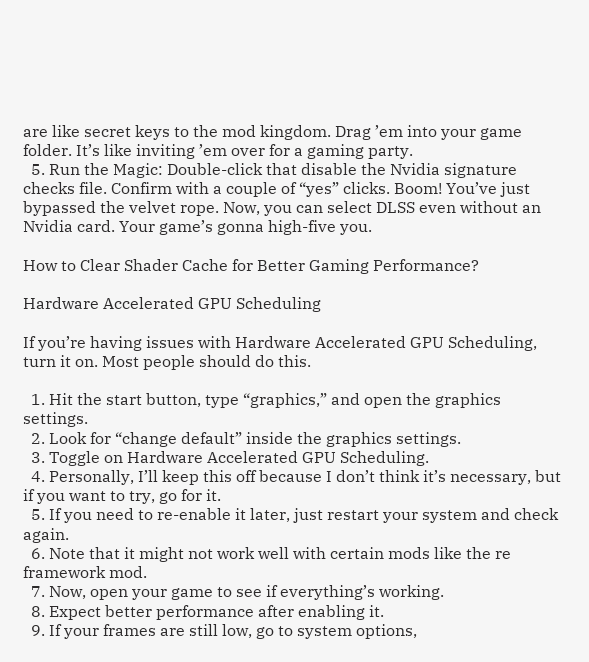are like secret keys to the mod kingdom. Drag ’em into your game folder. It’s like inviting ’em over for a gaming party.
  5. Run the Magic: Double-click that disable the Nvidia signature checks file. Confirm with a couple of “yes” clicks. Boom! You’ve just bypassed the velvet rope. Now, you can select DLSS even without an Nvidia card. Your game’s gonna high-five you.

How to Clear Shader Cache for Better Gaming Performance?

Hardware Accelerated GPU Scheduling

If you’re having issues with Hardware Accelerated GPU Scheduling, turn it on. Most people should do this.

  1. Hit the start button, type “graphics,” and open the graphics settings.
  2. Look for “change default” inside the graphics settings.
  3. Toggle on Hardware Accelerated GPU Scheduling.
  4. Personally, I’ll keep this off because I don’t think it’s necessary, but if you want to try, go for it.
  5. If you need to re-enable it later, just restart your system and check again.
  6. Note that it might not work well with certain mods like the re framework mod.
  7. Now, open your game to see if everything’s working.
  8. Expect better performance after enabling it.
  9. If your frames are still low, go to system options,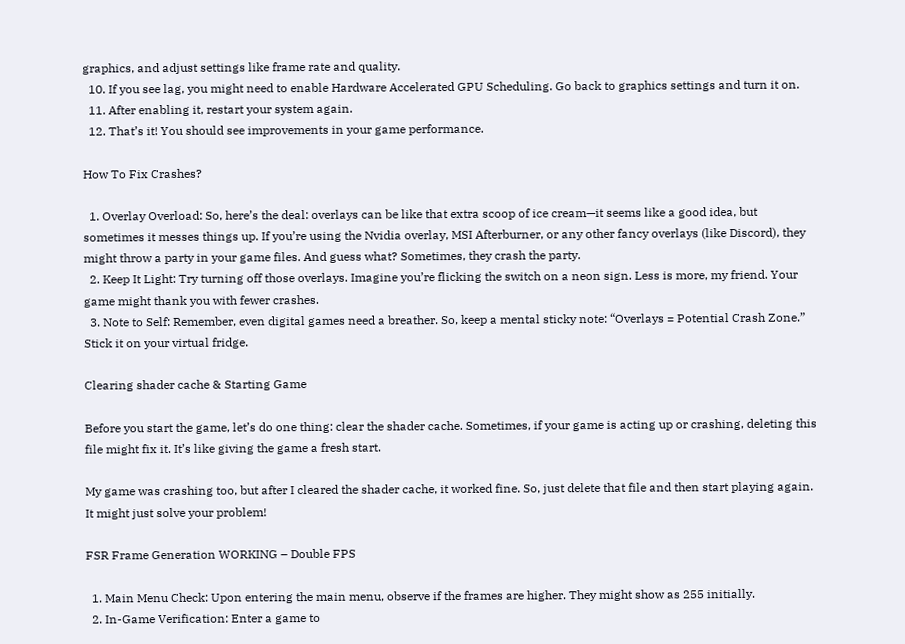graphics, and adjust settings like frame rate and quality.
  10. If you see lag, you might need to enable Hardware Accelerated GPU Scheduling. Go back to graphics settings and turn it on.
  11. After enabling it, restart your system again.
  12. That’s it! You should see improvements in your game performance.

How To Fix Crashes?

  1. Overlay Overload: So, here’s the deal: overlays can be like that extra scoop of ice cream—it seems like a good idea, but sometimes it messes things up. If you’re using the Nvidia overlay, MSI Afterburner, or any other fancy overlays (like Discord), they might throw a party in your game files. And guess what? Sometimes, they crash the party.
  2. Keep It Light: Try turning off those overlays. Imagine you’re flicking the switch on a neon sign. Less is more, my friend. Your game might thank you with fewer crashes.
  3. Note to Self: Remember, even digital games need a breather. So, keep a mental sticky note: “Overlays = Potential Crash Zone.” Stick it on your virtual fridge.

Clearing shader cache & Starting Game

Before you start the game, let’s do one thing: clear the shader cache. Sometimes, if your game is acting up or crashing, deleting this file might fix it. It’s like giving the game a fresh start.

My game was crashing too, but after I cleared the shader cache, it worked fine. So, just delete that file and then start playing again. It might just solve your problem!

FSR Frame Generation WORKING – Double FPS

  1. Main Menu Check: Upon entering the main menu, observe if the frames are higher. They might show as 255 initially.
  2. In-Game Verification: Enter a game to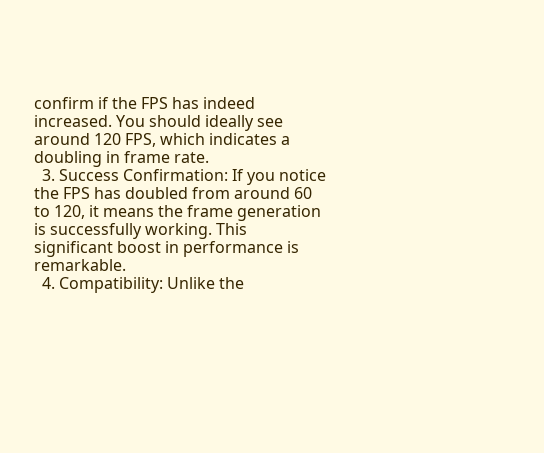confirm if the FPS has indeed increased. You should ideally see around 120 FPS, which indicates a doubling in frame rate.
  3. Success Confirmation: If you notice the FPS has doubled from around 60 to 120, it means the frame generation is successfully working. This significant boost in performance is remarkable.
  4. Compatibility: Unlike the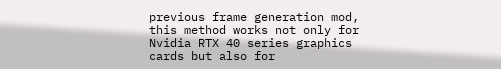previous frame generation mod, this method works not only for Nvidia RTX 40 series graphics cards but also for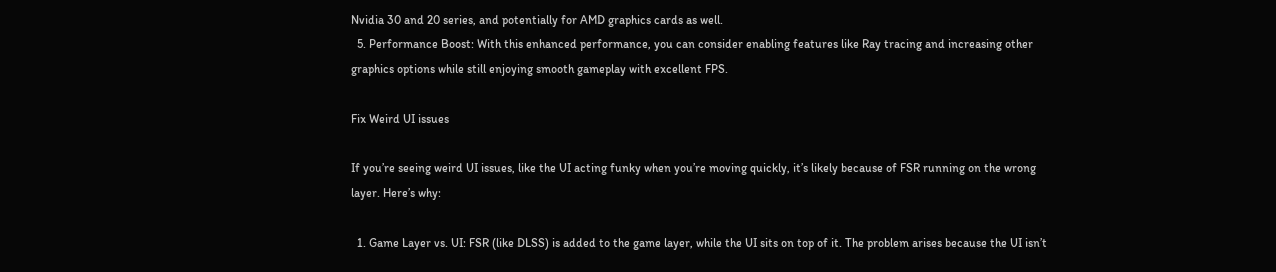Nvidia 30 and 20 series, and potentially for AMD graphics cards as well.
  5. Performance Boost: With this enhanced performance, you can consider enabling features like Ray tracing and increasing other graphics options while still enjoying smooth gameplay with excellent FPS.

Fix Weird UI issues

If you’re seeing weird UI issues, like the UI acting funky when you’re moving quickly, it’s likely because of FSR running on the wrong layer. Here’s why:

  1. Game Layer vs. UI: FSR (like DLSS) is added to the game layer, while the UI sits on top of it. The problem arises because the UI isn’t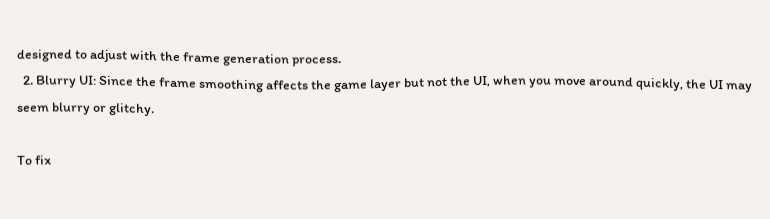designed to adjust with the frame generation process.
  2. Blurry UI: Since the frame smoothing affects the game layer but not the UI, when you move around quickly, the UI may seem blurry or glitchy.

To fix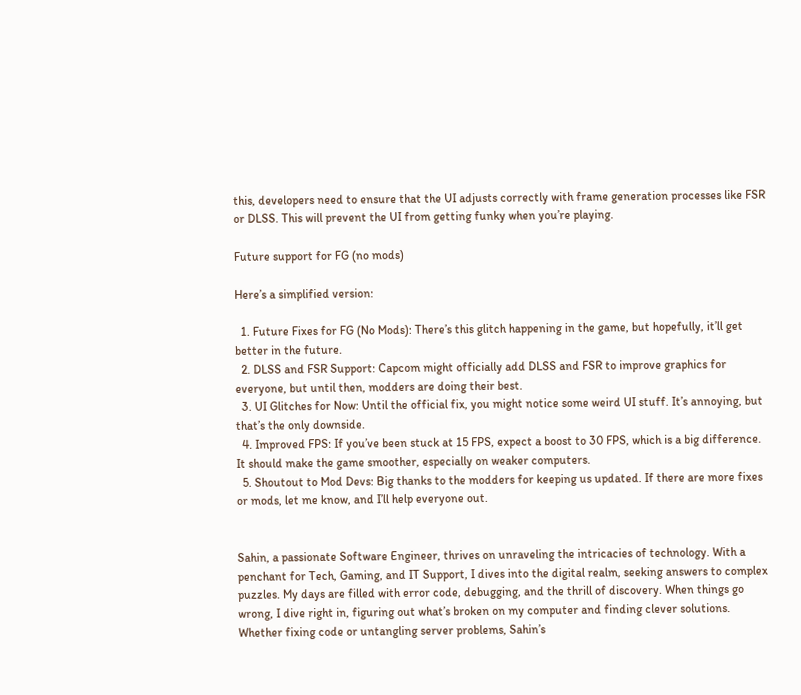this, developers need to ensure that the UI adjusts correctly with frame generation processes like FSR or DLSS. This will prevent the UI from getting funky when you’re playing.

Future support for FG (no mods)

Here’s a simplified version:

  1. Future Fixes for FG (No Mods): There’s this glitch happening in the game, but hopefully, it’ll get better in the future.
  2. DLSS and FSR Support: Capcom might officially add DLSS and FSR to improve graphics for everyone, but until then, modders are doing their best.
  3. UI Glitches for Now: Until the official fix, you might notice some weird UI stuff. It’s annoying, but that’s the only downside.
  4. Improved FPS: If you’ve been stuck at 15 FPS, expect a boost to 30 FPS, which is a big difference. It should make the game smoother, especially on weaker computers.
  5. Shoutout to Mod Devs: Big thanks to the modders for keeping us updated. If there are more fixes or mods, let me know, and I’ll help everyone out.


Sahin, a passionate Software Engineer, thrives on unraveling the intricacies of technology. With a penchant for Tech, Gaming, and IT Support, I dives into the digital realm, seeking answers to complex puzzles. My days are filled with error code, debugging, and the thrill of discovery. When things go wrong, I dive right in, figuring out what’s broken on my computer and finding clever solutions. Whether fixing code or untangling server problems, Sahin’s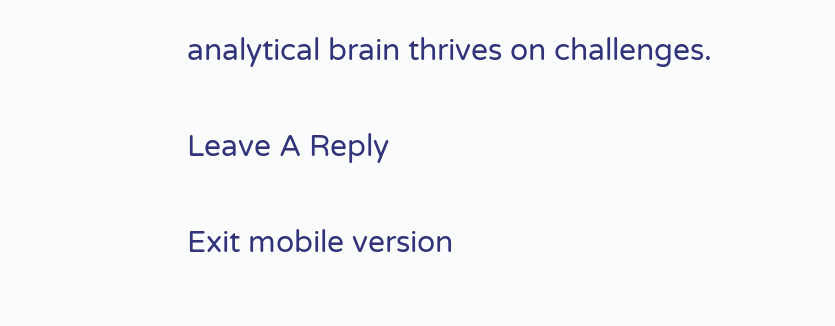analytical brain thrives on challenges.

Leave A Reply

Exit mobile version